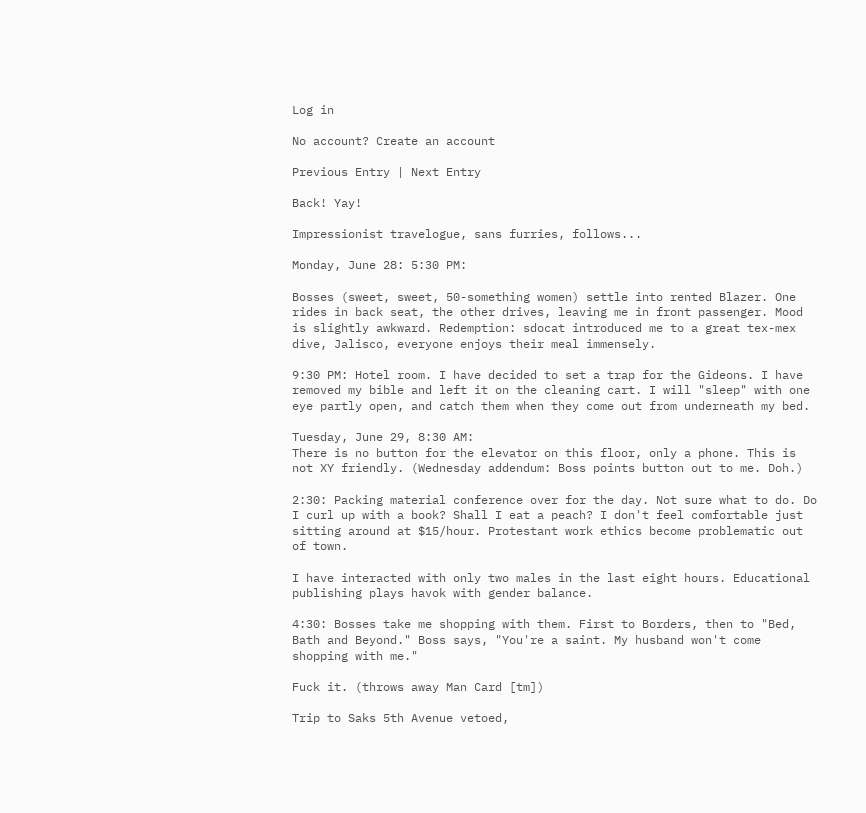Log in

No account? Create an account

Previous Entry | Next Entry

Back! Yay!

Impressionist travelogue, sans furries, follows...

Monday, June 28: 5:30 PM:

Bosses (sweet, sweet, 50-something women) settle into rented Blazer. One rides in back seat, the other drives, leaving me in front passenger. Mood is slightly awkward. Redemption: sdocat introduced me to a great tex-mex dive, Jalisco, everyone enjoys their meal immensely.

9:30 PM: Hotel room. I have decided to set a trap for the Gideons. I have removed my bible and left it on the cleaning cart. I will "sleep" with one eye partly open, and catch them when they come out from underneath my bed.

Tuesday, June 29, 8:30 AM:
There is no button for the elevator on this floor, only a phone. This is not XY friendly. (Wednesday addendum: Boss points button out to me. Doh.)

2:30: Packing material conference over for the day. Not sure what to do. Do I curl up with a book? Shall I eat a peach? I don't feel comfortable just sitting around at $15/hour. Protestant work ethics become problematic out of town.

I have interacted with only two males in the last eight hours. Educational publishing plays havok with gender balance.

4:30: Bosses take me shopping with them. First to Borders, then to "Bed, Bath and Beyond." Boss says, "You're a saint. My husband won't come shopping with me."

Fuck it. (throws away Man Card [tm])

Trip to Saks 5th Avenue vetoed,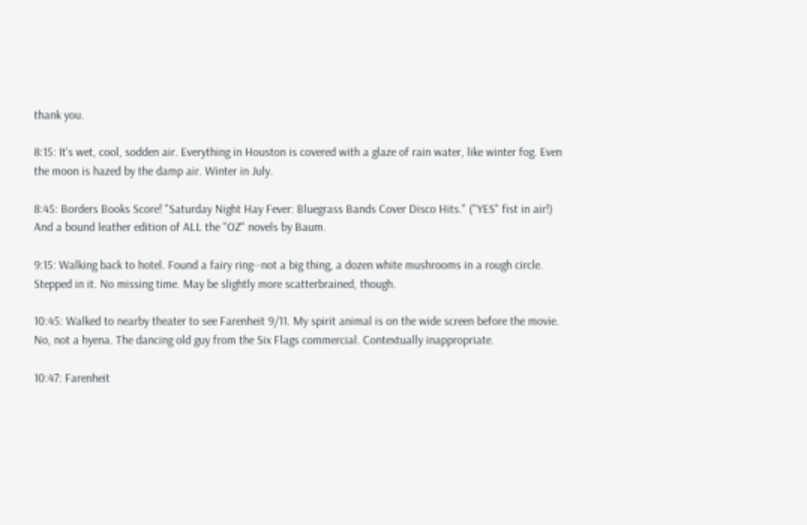thank you.

8:15: It's wet, cool, sodden air. Everything in Houston is covered with a glaze of rain water, like winter fog. Even the moon is hazed by the damp air. Winter in July.

8:45: Borders Books Score! "Saturday Night Hay Fever: Bluegrass Bands Cover Disco Hits." ("YES" fist in air!) And a bound leather edition of ALL the "OZ" novels by Baum.

9:15: Walking back to hotel. Found a fairy ring--not a big thing, a dozen white mushrooms in a rough circle. Stepped in it. No missing time. May be slightly more scatterbrained, though.

10:45: Walked to nearby theater to see Farenheit 9/11. My spirit animal is on the wide screen before the movie. No, not a hyena. The dancing old guy from the Six Flags commercial. Contextually inappropriate.

10:47: Farenheit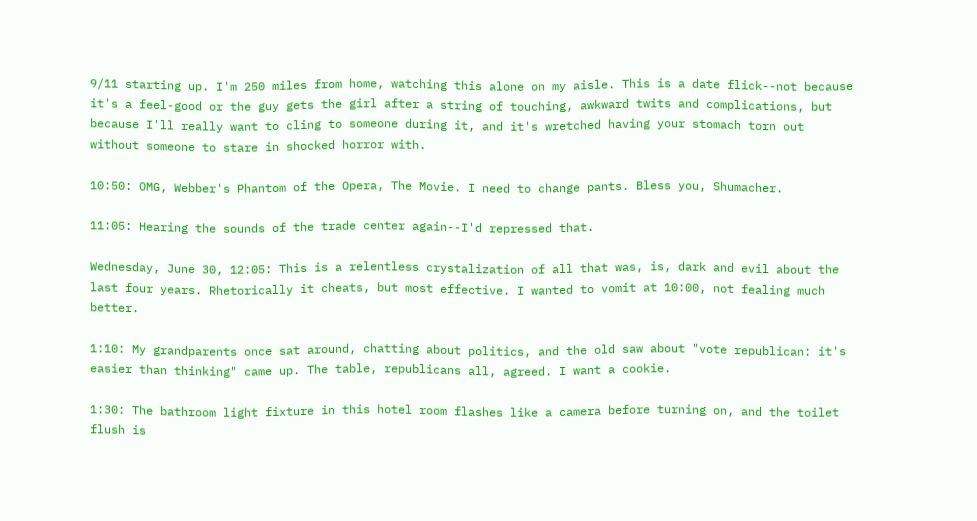9/11 starting up. I'm 250 miles from home, watching this alone on my aisle. This is a date flick--not because it's a feel-good or the guy gets the girl after a string of touching, awkward twits and complications, but because I'll really want to cling to someone during it, and it's wretched having your stomach torn out without someone to stare in shocked horror with.

10:50: OMG, Webber's Phantom of the Opera, The Movie. I need to change pants. Bless you, Shumacher.

11:05: Hearing the sounds of the trade center again--I'd repressed that.

Wednesday, June 30, 12:05: This is a relentless crystalization of all that was, is, dark and evil about the last four years. Rhetorically it cheats, but most effective. I wanted to vomit at 10:00, not fealing much better.

1:10: My grandparents once sat around, chatting about politics, and the old saw about "vote republican: it's easier than thinking" came up. The table, republicans all, agreed. I want a cookie.

1:30: The bathroom light fixture in this hotel room flashes like a camera before turning on, and the toilet flush is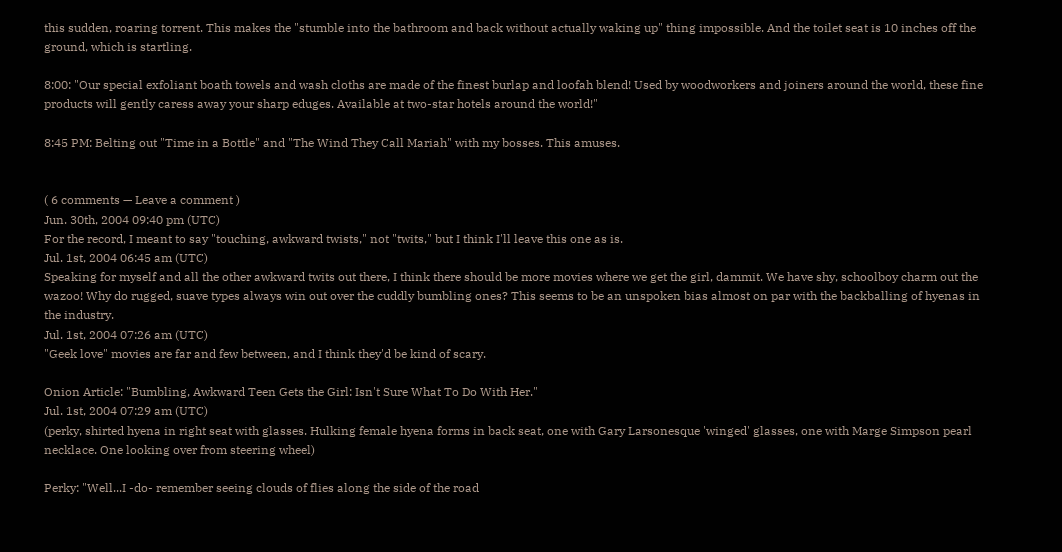this sudden, roaring torrent. This makes the "stumble into the bathroom and back without actually waking up" thing impossible. And the toilet seat is 10 inches off the ground, which is startling.

8:00: "Our special exfoliant boath towels and wash cloths are made of the finest burlap and loofah blend! Used by woodworkers and joiners around the world, these fine products will gently caress away your sharp eduges. Available at two-star hotels around the world!"

8:45 PM: Belting out "Time in a Bottle" and "The Wind They Call Mariah" with my bosses. This amuses.


( 6 comments — Leave a comment )
Jun. 30th, 2004 09:40 pm (UTC)
For the record, I meant to say "touching, awkward twists," not "twits," but I think I'll leave this one as is.
Jul. 1st, 2004 06:45 am (UTC)
Speaking for myself and all the other awkward twits out there, I think there should be more movies where we get the girl, dammit. We have shy, schoolboy charm out the wazoo! Why do rugged, suave types always win out over the cuddly bumbling ones? This seems to be an unspoken bias almost on par with the backballing of hyenas in the industry.
Jul. 1st, 2004 07:26 am (UTC)
"Geek love" movies are far and few between, and I think they'd be kind of scary.

Onion Article: "Bumbling, Awkward Teen Gets the Girl: Isn't Sure What To Do With Her."
Jul. 1st, 2004 07:29 am (UTC)
(perky, shirted hyena in right seat with glasses. Hulking female hyena forms in back seat, one with Gary Larsonesque 'winged' glasses, one with Marge Simpson pearl necklace. One looking over from steering wheel)

Perky: "Well...I -do- remember seeing clouds of flies along the side of the road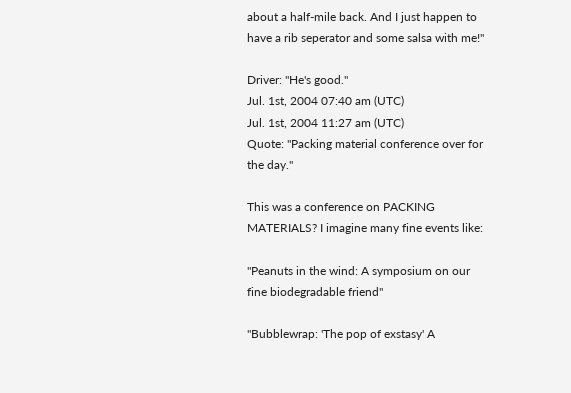about a half-mile back. And I just happen to have a rib seperator and some salsa with me!"

Driver: "He's good."
Jul. 1st, 2004 07:40 am (UTC)
Jul. 1st, 2004 11:27 am (UTC)
Quote: "Packing material conference over for the day."

This was a conference on PACKING MATERIALS? I imagine many fine events like:

"Peanuts in the wind: A symposium on our fine biodegradable friend"

"Bubblewrap: 'The pop of exstasy' A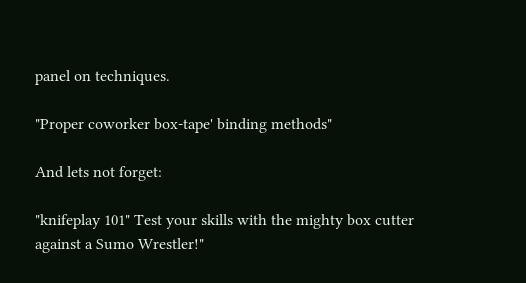panel on techniques.

"Proper coworker box-tape' binding methods"

And lets not forget:

"knifeplay 101" Test your skills with the mighty box cutter against a Sumo Wrestler!"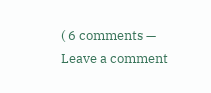( 6 comments — Leave a comment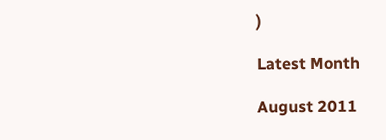)

Latest Month

August 2011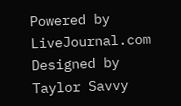Powered by LiveJournal.com
Designed by Taylor Savvy